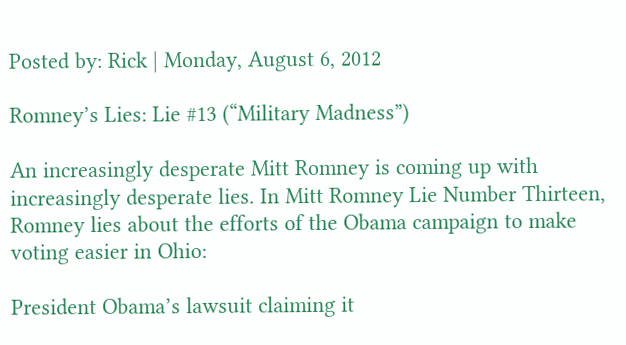Posted by: Rick | Monday, August 6, 2012

Romney’s Lies: Lie #13 (“Military Madness”)

An increasingly desperate Mitt Romney is coming up with increasingly desperate lies. In Mitt Romney Lie Number Thirteen, Romney lies about the efforts of the Obama campaign to make voting easier in Ohio:

President Obama’s lawsuit claiming it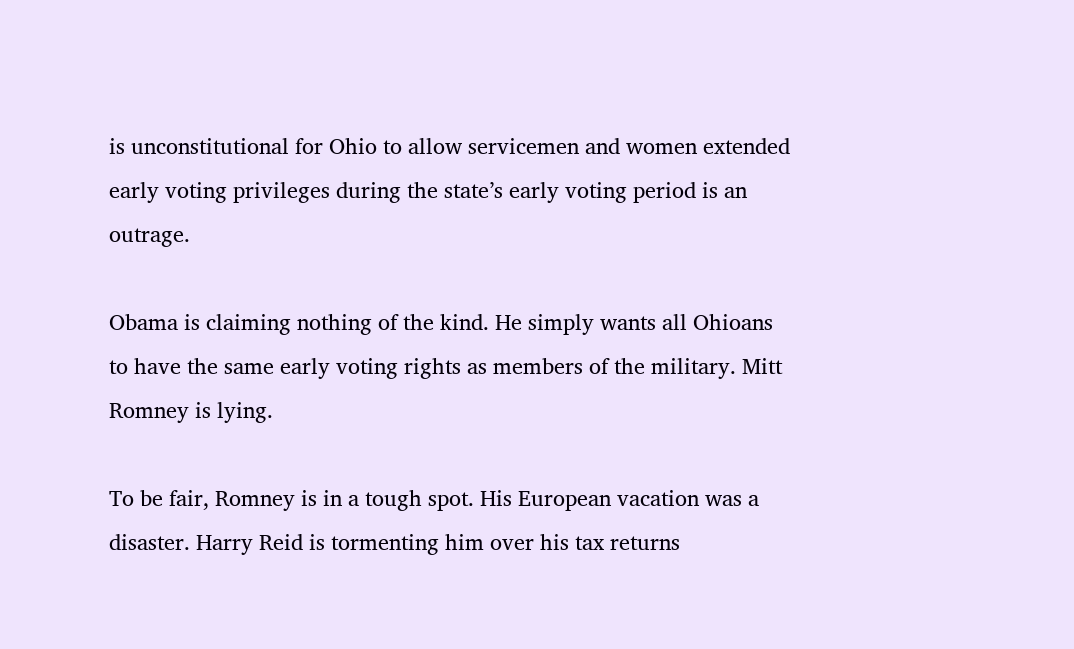is unconstitutional for Ohio to allow servicemen and women extended early voting privileges during the state’s early voting period is an outrage.

Obama is claiming nothing of the kind. He simply wants all Ohioans to have the same early voting rights as members of the military. Mitt Romney is lying.

To be fair, Romney is in a tough spot. His European vacation was a disaster. Harry Reid is tormenting him over his tax returns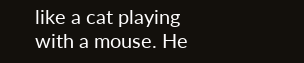like a cat playing with a mouse. He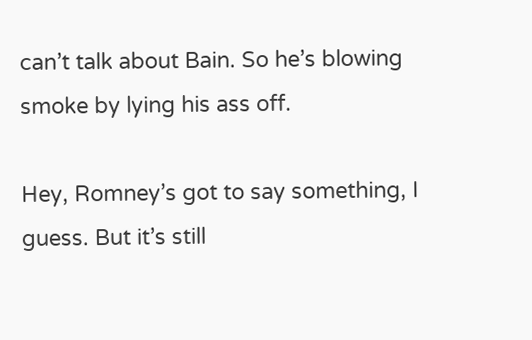can’t talk about Bain. So he’s blowing smoke by lying his ass off.

Hey, Romney’s got to say something, I guess. But it’s still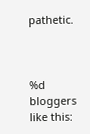pathetic.



%d bloggers like this: